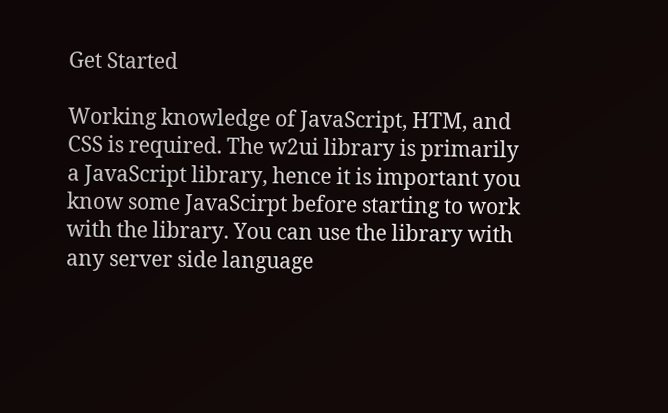Get Started

Working knowledge of JavaScript, HTM, and CSS is required. The w2ui library is primarily a JavaScript library, hence it is important you know some JavaScirpt before starting to work with the library. You can use the library with any server side language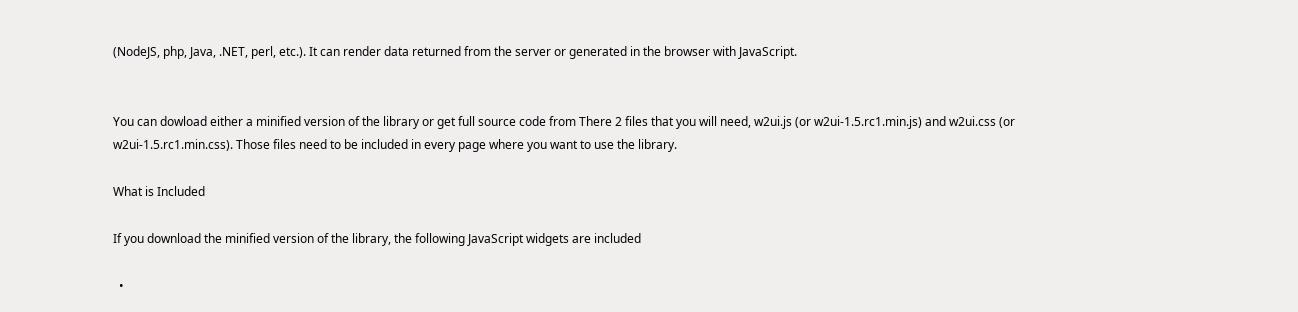(NodeJS, php, Java, .NET, perl, etc.). It can render data returned from the server or generated in the browser with JavaScript.


You can dowload either a minified version of the library or get full source code from There 2 files that you will need, w2ui.js (or w2ui-1.5.rc1.min.js) and w2ui.css (or w2ui-1.5.rc1.min.css). Those files need to be included in every page where you want to use the library.

What is Included

If you download the minified version of the library, the following JavaScript widgets are included

  •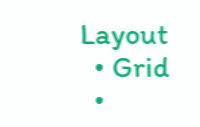Layout
  • Grid
  •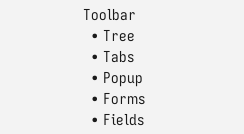Toolbar
  • Tree
  • Tabs
  • Popup
  • Forms
  • Fields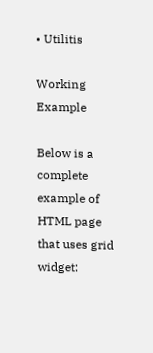• Utilitis

Working Example

Below is a complete example of HTML page that uses grid widget: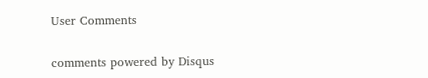User Comments

comments powered by Disqus